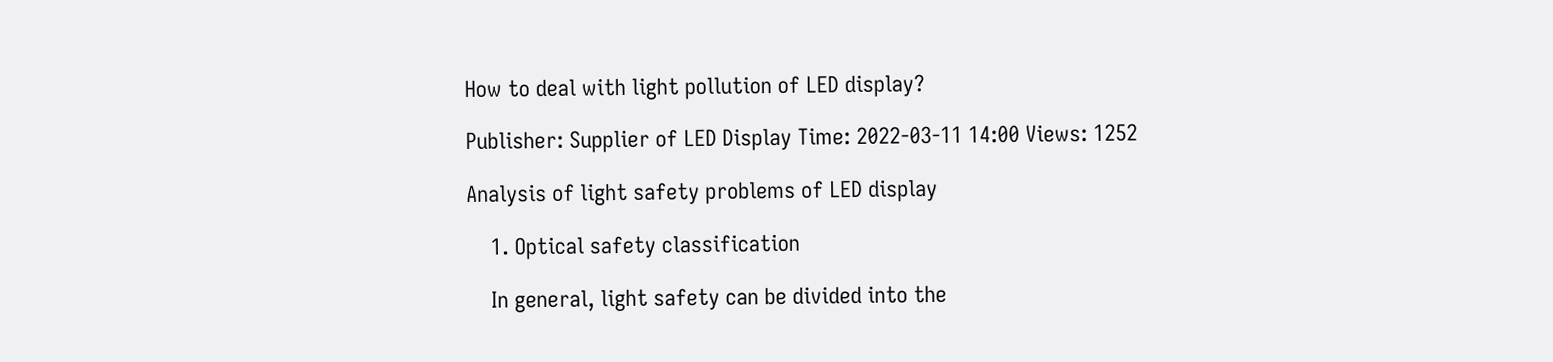How to deal with light pollution of LED display?

Publisher: Supplier of LED Display Time: 2022-03-11 14:00 Views: 1252

Analysis of light safety problems of LED display

    1. Optical safety classification

    In general, light safety can be divided into the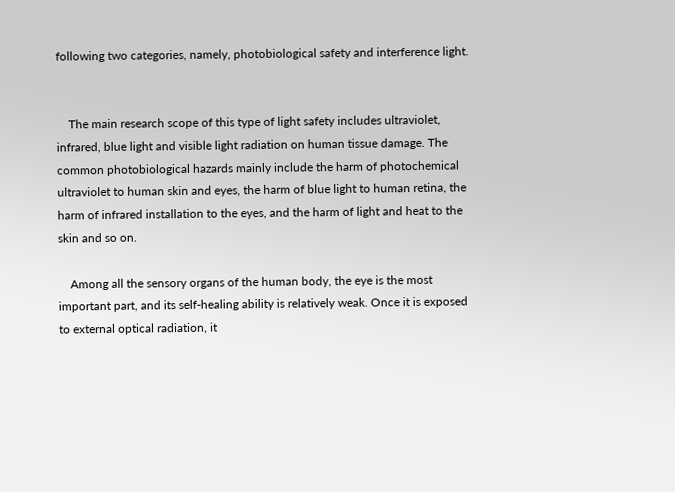following two categories, namely, photobiological safety and interference light.


    The main research scope of this type of light safety includes ultraviolet, infrared, blue light and visible light radiation on human tissue damage. The common photobiological hazards mainly include the harm of photochemical ultraviolet to human skin and eyes, the harm of blue light to human retina, the harm of infrared installation to the eyes, and the harm of light and heat to the skin and so on.

    Among all the sensory organs of the human body, the eye is the most important part, and its self-healing ability is relatively weak. Once it is exposed to external optical radiation, it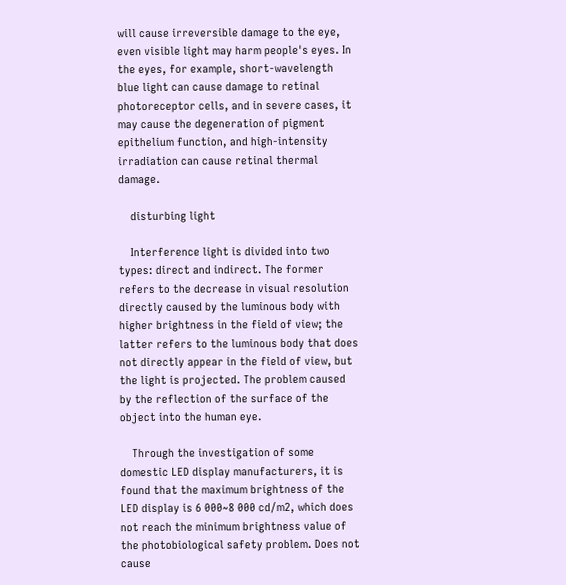will cause irreversible damage to the eye, even visible light may harm people's eyes. In the eyes, for example, short-wavelength blue light can cause damage to retinal photoreceptor cells, and in severe cases, it may cause the degeneration of pigment epithelium function, and high-intensity irradiation can cause retinal thermal damage.

    disturbing light

    Interference light is divided into two types: direct and indirect. The former refers to the decrease in visual resolution directly caused by the luminous body with higher brightness in the field of view; the latter refers to the luminous body that does not directly appear in the field of view, but the light is projected. The problem caused by the reflection of the surface of the object into the human eye.

    Through the investigation of some domestic LED display manufacturers, it is found that the maximum brightness of the LED display is 6 000~8 000 cd/m2, which does not reach the minimum brightness value of the photobiological safety problem. Does not cause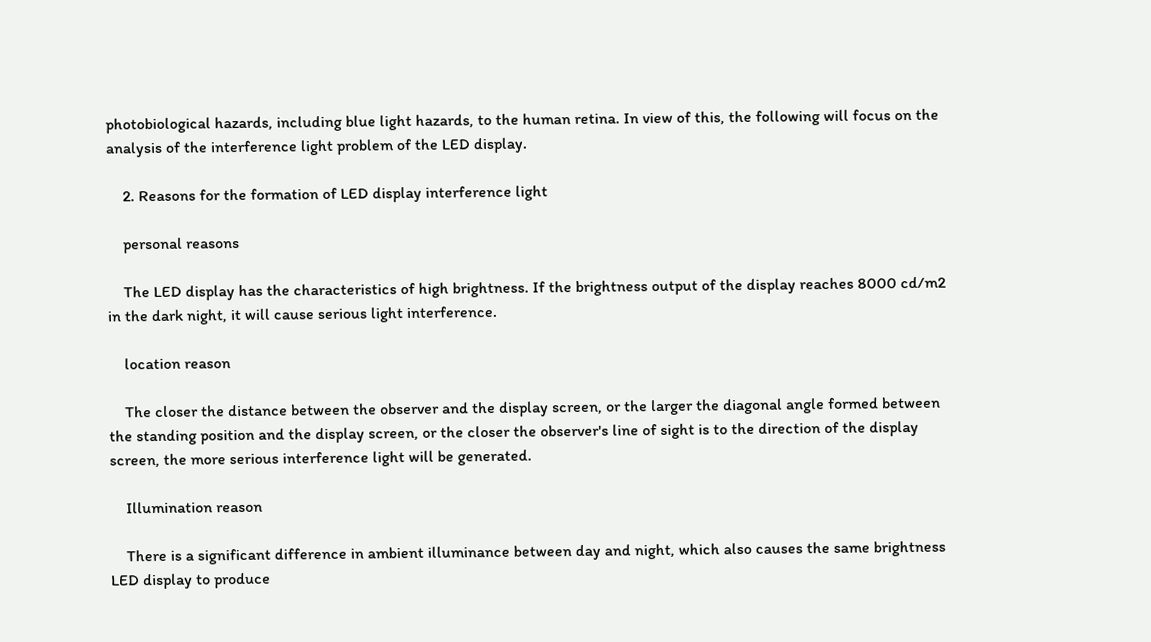photobiological hazards, including blue light hazards, to the human retina. In view of this, the following will focus on the analysis of the interference light problem of the LED display.

    2. Reasons for the formation of LED display interference light

    personal reasons

    The LED display has the characteristics of high brightness. If the brightness output of the display reaches 8000 cd/m2 in the dark night, it will cause serious light interference.

    location reason

    The closer the distance between the observer and the display screen, or the larger the diagonal angle formed between the standing position and the display screen, or the closer the observer's line of sight is to the direction of the display screen, the more serious interference light will be generated.

    Illumination reason

    There is a significant difference in ambient illuminance between day and night, which also causes the same brightness LED display to produce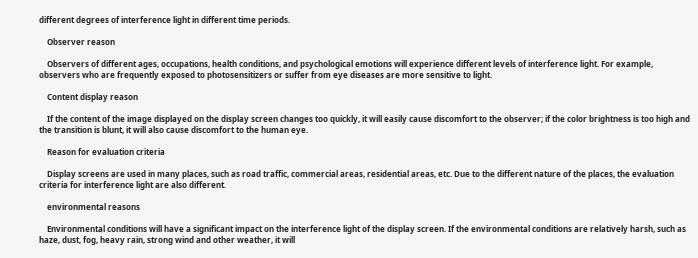different degrees of interference light in different time periods.

    Observer reason

    Observers of different ages, occupations, health conditions, and psychological emotions will experience different levels of interference light. For example, observers who are frequently exposed to photosensitizers or suffer from eye diseases are more sensitive to light.

    Content display reason

    If the content of the image displayed on the display screen changes too quickly, it will easily cause discomfort to the observer; if the color brightness is too high and the transition is blunt, it will also cause discomfort to the human eye.

    Reason for evaluation criteria

    Display screens are used in many places, such as road traffic, commercial areas, residential areas, etc. Due to the different nature of the places, the evaluation criteria for interference light are also different.

    environmental reasons

    Environmental conditions will have a significant impact on the interference light of the display screen. If the environmental conditions are relatively harsh, such as haze, dust, fog, heavy rain, strong wind and other weather, it will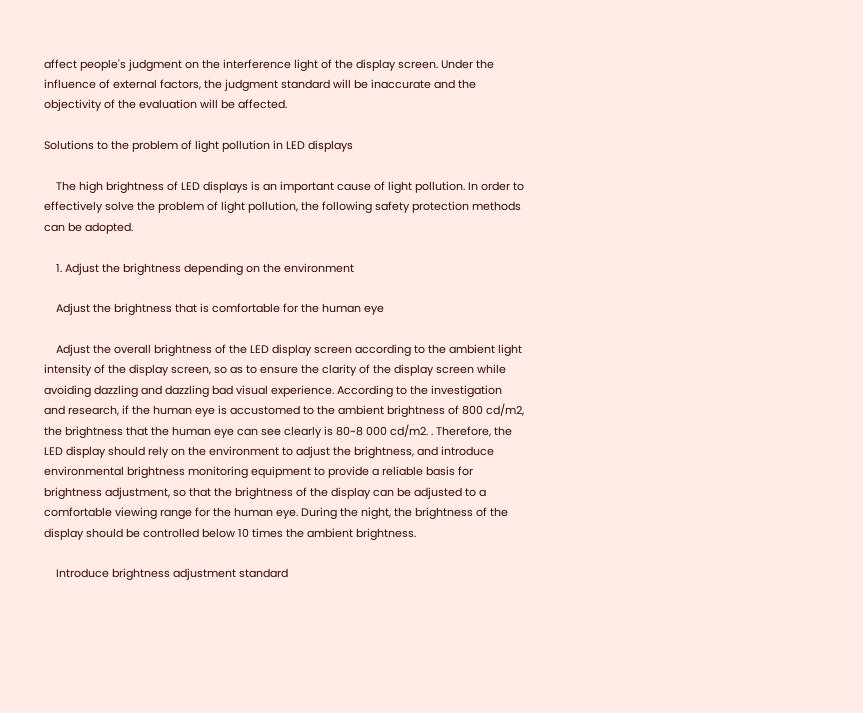affect people's judgment on the interference light of the display screen. Under the influence of external factors, the judgment standard will be inaccurate and the objectivity of the evaluation will be affected.

Solutions to the problem of light pollution in LED displays

    The high brightness of LED displays is an important cause of light pollution. In order to effectively solve the problem of light pollution, the following safety protection methods can be adopted.

    1. Adjust the brightness depending on the environment

    Adjust the brightness that is comfortable for the human eye

    Adjust the overall brightness of the LED display screen according to the ambient light intensity of the display screen, so as to ensure the clarity of the display screen while avoiding dazzling and dazzling bad visual experience. According to the investigation and research, if the human eye is accustomed to the ambient brightness of 800 cd/m2, the brightness that the human eye can see clearly is 80~8 000 cd/m2. . Therefore, the LED display should rely on the environment to adjust the brightness, and introduce environmental brightness monitoring equipment to provide a reliable basis for brightness adjustment, so that the brightness of the display can be adjusted to a comfortable viewing range for the human eye. During the night, the brightness of the display should be controlled below 10 times the ambient brightness.

    Introduce brightness adjustment standard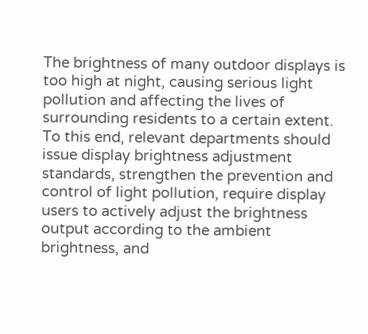The brightness of many outdoor displays is too high at night, causing serious light pollution and affecting the lives of surrounding residents to a certain extent. To this end, relevant departments should issue display brightness adjustment standards, strengthen the prevention and control of light pollution, require display users to actively adjust the brightness output according to the ambient brightness, and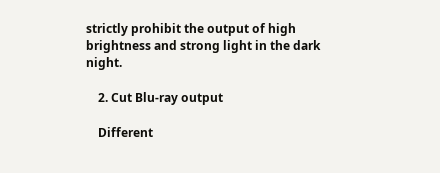strictly prohibit the output of high brightness and strong light in the dark night.

    2. Cut Blu-ray output

    Different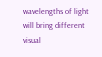wavelengths of light will bring different visual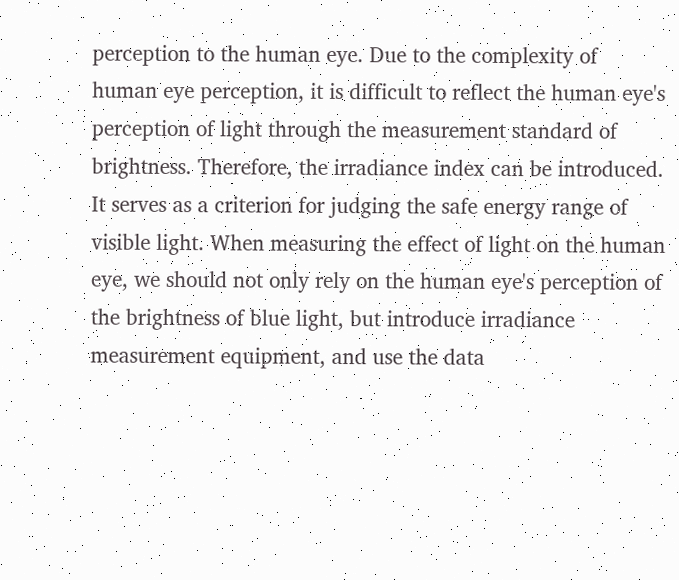perception to the human eye. Due to the complexity of human eye perception, it is difficult to reflect the human eye's perception of light through the measurement standard of brightness. Therefore, the irradiance index can be introduced. It serves as a criterion for judging the safe energy range of visible light. When measuring the effect of light on the human eye, we should not only rely on the human eye's perception of the brightness of blue light, but introduce irradiance measurement equipment, and use the data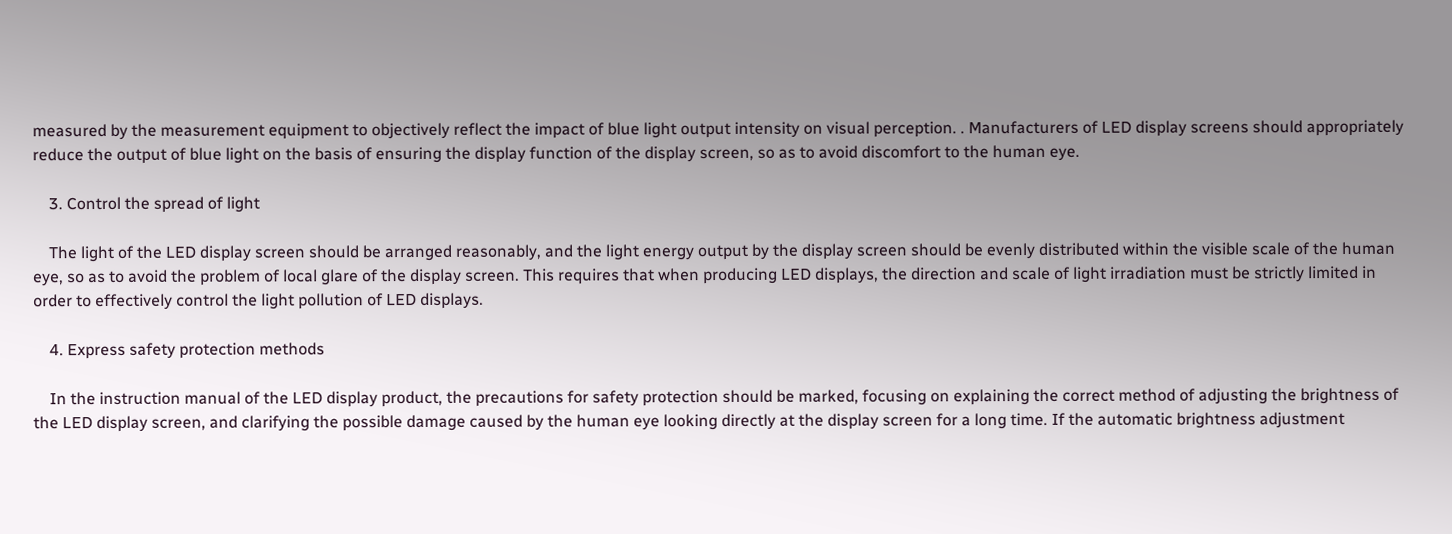measured by the measurement equipment to objectively reflect the impact of blue light output intensity on visual perception. . Manufacturers of LED display screens should appropriately reduce the output of blue light on the basis of ensuring the display function of the display screen, so as to avoid discomfort to the human eye.

    3. Control the spread of light

    The light of the LED display screen should be arranged reasonably, and the light energy output by the display screen should be evenly distributed within the visible scale of the human eye, so as to avoid the problem of local glare of the display screen. This requires that when producing LED displays, the direction and scale of light irradiation must be strictly limited in order to effectively control the light pollution of LED displays.

    4. Express safety protection methods

    In the instruction manual of the LED display product, the precautions for safety protection should be marked, focusing on explaining the correct method of adjusting the brightness of the LED display screen, and clarifying the possible damage caused by the human eye looking directly at the display screen for a long time. If the automatic brightness adjustment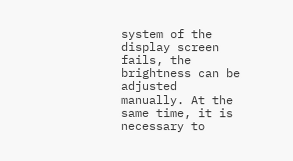system of the display screen fails, the brightness can be adjusted manually. At the same time, it is necessary to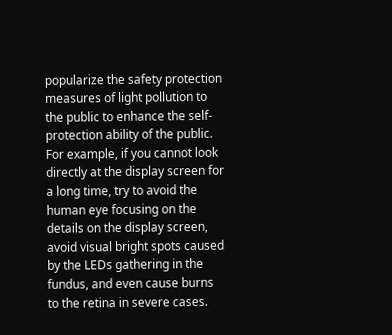popularize the safety protection measures of light pollution to the public to enhance the self-protection ability of the public. For example, if you cannot look directly at the display screen for a long time, try to avoid the human eye focusing on the details on the display screen, avoid visual bright spots caused by the LEDs gathering in the fundus, and even cause burns to the retina in severe cases.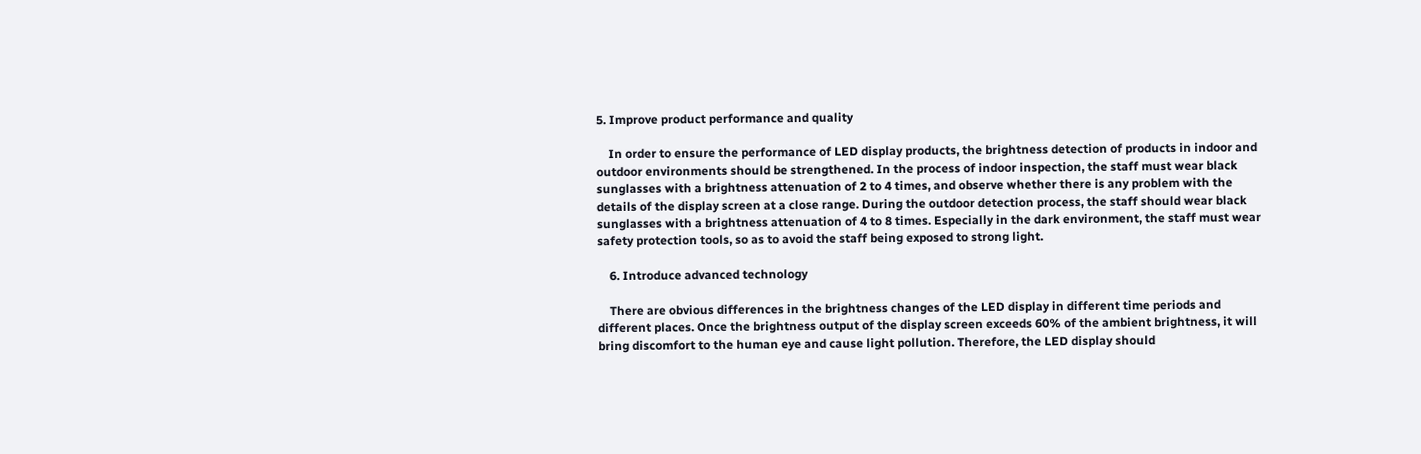5. Improve product performance and quality

    In order to ensure the performance of LED display products, the brightness detection of products in indoor and outdoor environments should be strengthened. In the process of indoor inspection, the staff must wear black sunglasses with a brightness attenuation of 2 to 4 times, and observe whether there is any problem with the details of the display screen at a close range. During the outdoor detection process, the staff should wear black sunglasses with a brightness attenuation of 4 to 8 times. Especially in the dark environment, the staff must wear safety protection tools, so as to avoid the staff being exposed to strong light.

    6. Introduce advanced technology

    There are obvious differences in the brightness changes of the LED display in different time periods and different places. Once the brightness output of the display screen exceeds 60% of the ambient brightness, it will bring discomfort to the human eye and cause light pollution. Therefore, the LED display should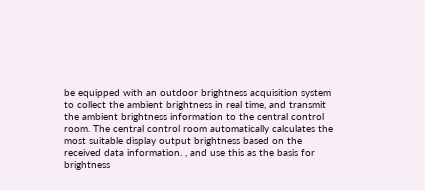be equipped with an outdoor brightness acquisition system to collect the ambient brightness in real time, and transmit the ambient brightness information to the central control room. The central control room automatically calculates the most suitable display output brightness based on the received data information. , and use this as the basis for brightness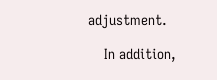adjustment.

    In addition,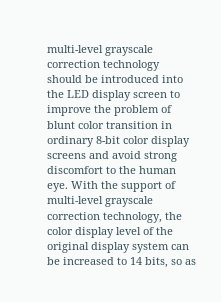multi-level grayscale correction technology should be introduced into the LED display screen to improve the problem of blunt color transition in ordinary 8-bit color display screens and avoid strong discomfort to the human eye. With the support of multi-level grayscale correction technology, the color display level of the original display system can be increased to 14 bits, so as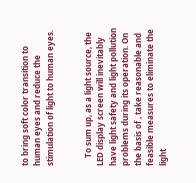to bring soft color transition to human eyes and reduce the stimulation of light to human eyes.


    To sum up, as a light source, the LED display screen will inevitably have light safety and light pollution problems during its operation. On the basis of , take reasonable and feasible measures to eliminate the light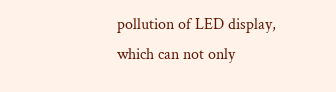pollution of LED display, which can not only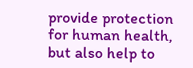provide protection for human health, but also help to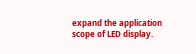expand the application scope of LED display.